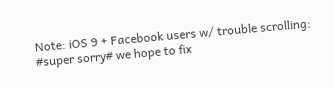Note: iOS 9 + Facebook users w/ trouble scrolling: #super sorry# we hope to fix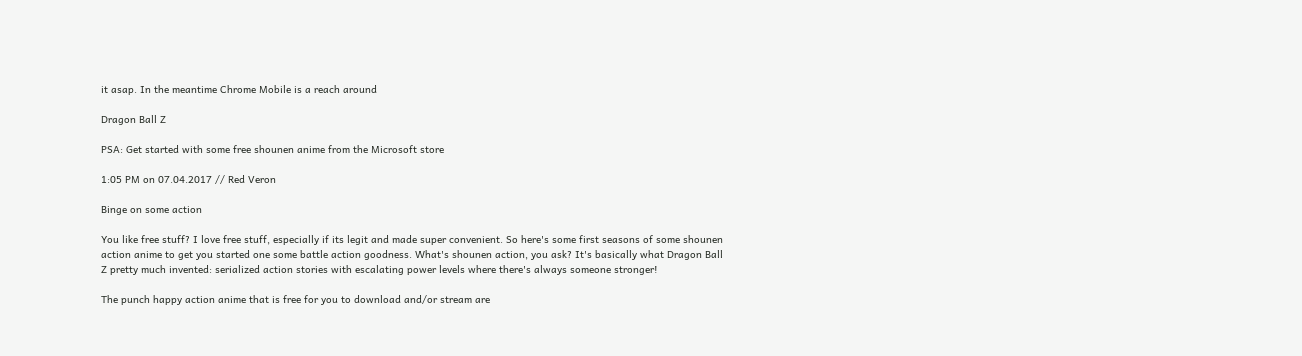it asap. In the meantime Chrome Mobile is a reach around

Dragon Ball Z

PSA: Get started with some free shounen anime from the Microsoft store

1:05 PM on 07.04.2017 // Red Veron

Binge on some action

You like free stuff? I love free stuff, especially if its legit and made super convenient. So here's some first seasons of some shounen action anime to get you started one some battle action goodness. What's shounen action, you ask? It's basically what Dragon Ball Z pretty much invented: serialized action stories with escalating power levels where there's always someone stronger!

The punch happy action anime that is free for you to download and/or stream are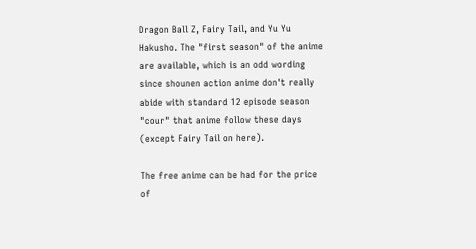Dragon Ball Z, Fairy Tail, and Yu Yu Hakusho. The "first season" of the anime are available, which is an odd wording since shounen action anime don't really abide with standard 12 episode season "cour" that anime follow these days (except Fairy Tail on here).

The free anime can be had for the price of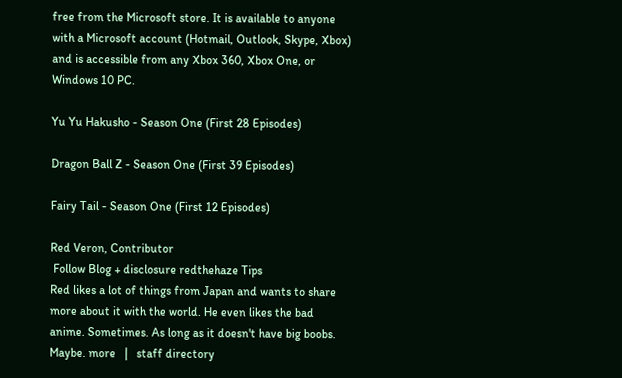free from the Microsoft store. It is available to anyone with a Microsoft account (Hotmail, Outlook, Skype, Xbox) and is accessible from any Xbox 360, Xbox One, or Windows 10 PC.

Yu Yu Hakusho - Season One (First 28 Episodes)

Dragon Ball Z - Season One (First 39 Episodes)

Fairy Tail - Season One (First 12 Episodes)

Red Veron, Contributor
 Follow Blog + disclosure redthehaze Tips
Red likes a lot of things from Japan and wants to share more about it with the world. He even likes the bad anime. Sometimes. As long as it doesn't have big boobs. Maybe. more   |   staff directory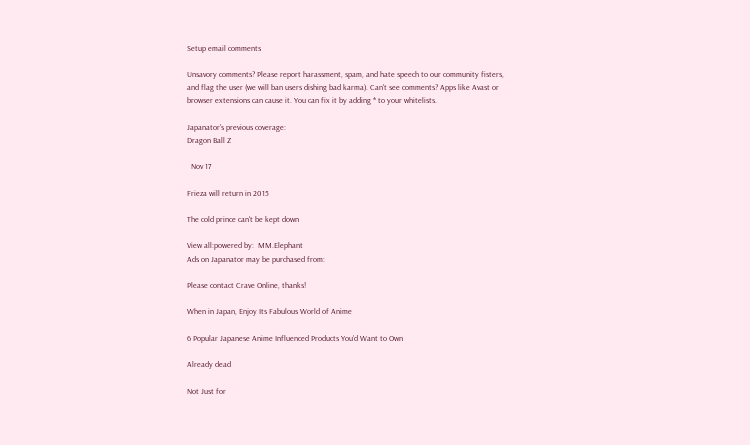Setup email comments

Unsavory comments? Please report harassment, spam, and hate speech to our community fisters, and flag the user (we will ban users dishing bad karma). Can't see comments? Apps like Avast or browser extensions can cause it. You can fix it by adding * to your whitelists.

Japanator's previous coverage:
Dragon Ball Z

  Nov 17

Frieza will return in 2015

The cold prince can't be kept down

View all:powered by:  MM.Elephant
Ads on Japanator may be purchased from:

Please contact Crave Online, thanks!

When in Japan, Enjoy Its Fabulous World of Anime

6 Popular Japanese Anime Influenced Products You’d Want to Own

Already dead

Not Just for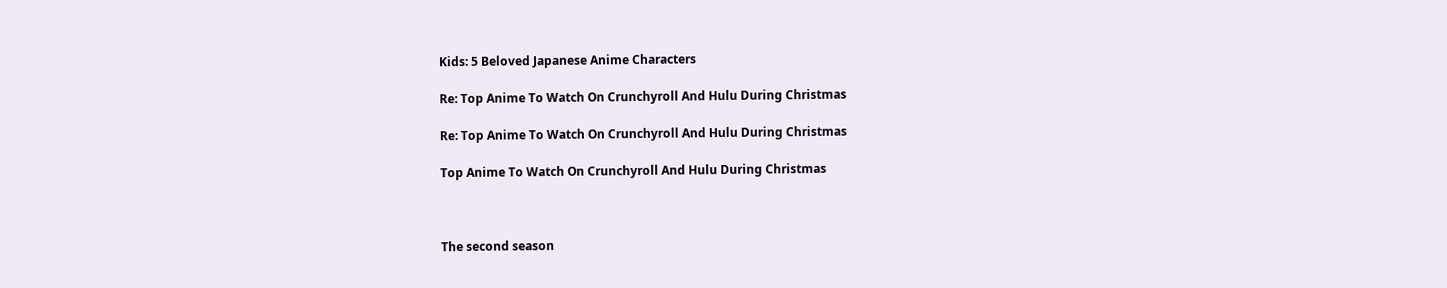Kids: 5 Beloved Japanese Anime Characters

Re: Top Anime To Watch On Crunchyroll And Hulu During Christmas

Re: Top Anime To Watch On Crunchyroll And Hulu During Christmas

Top Anime To Watch On Crunchyroll And Hulu During Christmas



The second season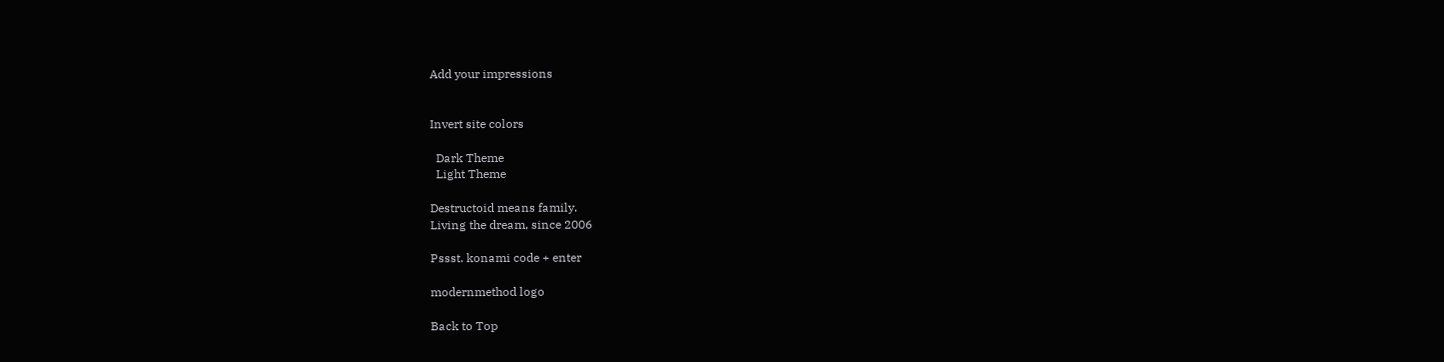Add your impressions


Invert site colors

  Dark Theme
  Light Theme

Destructoid means family.
Living the dream, since 2006

Pssst. konami code + enter

modernmethod logo

Back to Top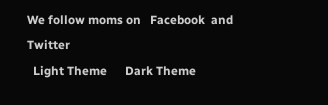We follow moms on   Facebook  and   Twitter
  Light Theme      Dark Theme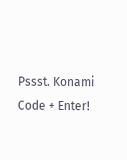Pssst. Konami Code + Enter!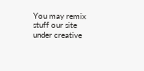You may remix stuff our site under creative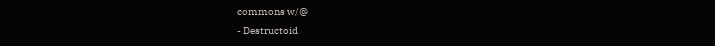commons w/@
- Destructoid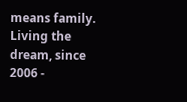means family. Living the dream, since 2006 -